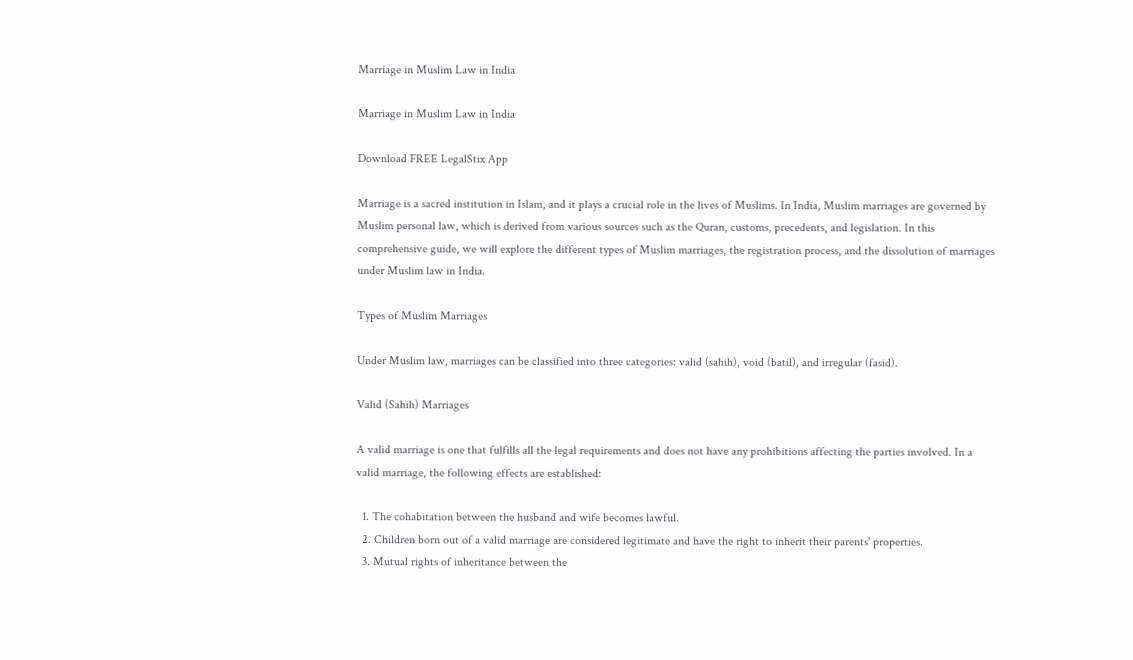Marriage in Muslim Law in India

Marriage in Muslim Law in India

Download FREE LegalStix App

Marriage is a sacred institution in Islam, and it plays a crucial role in the lives of Muslims. In India, Muslim marriages are governed by Muslim personal law, which is derived from various sources such as the Quran, customs, precedents, and legislation. In this comprehensive guide, we will explore the different types of Muslim marriages, the registration process, and the dissolution of marriages under Muslim law in India.

Types of Muslim Marriages

Under Muslim law, marriages can be classified into three categories: valid (sahih), void (batil), and irregular (fasid).

Valid (Sahih) Marriages

A valid marriage is one that fulfills all the legal requirements and does not have any prohibitions affecting the parties involved. In a valid marriage, the following effects are established:

  1. The cohabitation between the husband and wife becomes lawful.
  2. Children born out of a valid marriage are considered legitimate and have the right to inherit their parents' properties.
  3. Mutual rights of inheritance between the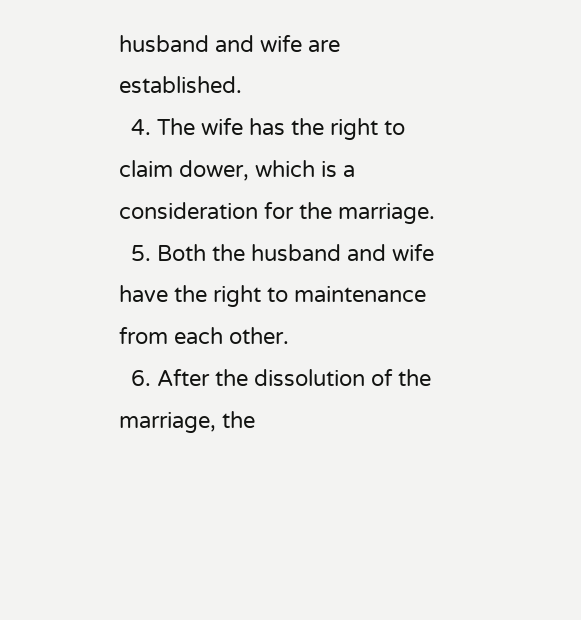husband and wife are established.
  4. The wife has the right to claim dower, which is a consideration for the marriage.
  5. Both the husband and wife have the right to maintenance from each other.
  6. After the dissolution of the marriage, the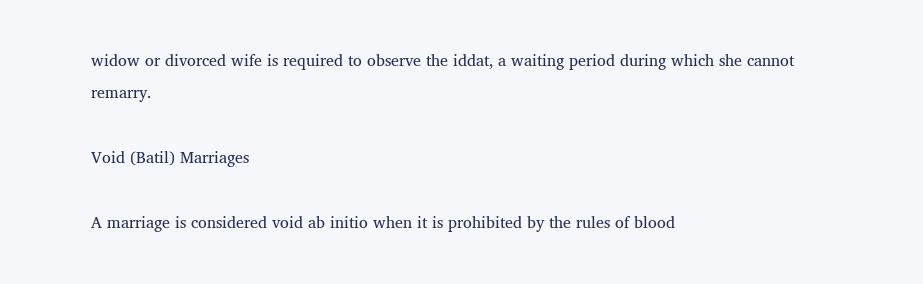widow or divorced wife is required to observe the iddat, a waiting period during which she cannot remarry.

Void (Batil) Marriages

A marriage is considered void ab initio when it is prohibited by the rules of blood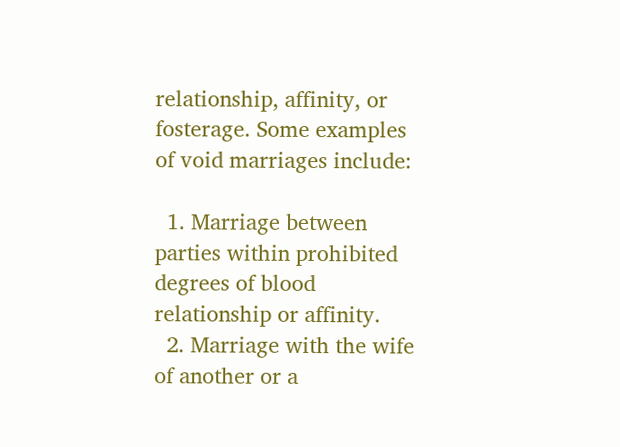relationship, affinity, or fosterage. Some examples of void marriages include:

  1. Marriage between parties within prohibited degrees of blood relationship or affinity.
  2. Marriage with the wife of another or a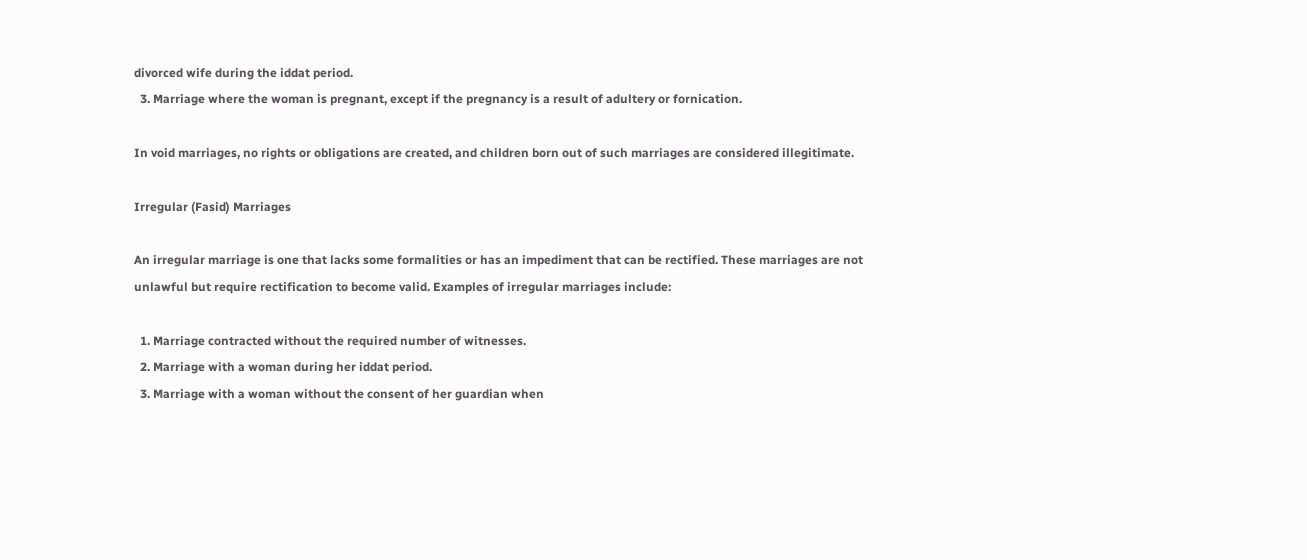divorced wife during the iddat period.
  3. Marriage where the woman is pregnant, except if the pregnancy is a result of adultery or fornication.

In void marriages, no rights or obligations are created, and children born out of such marriages are considered illegitimate.

Irregular (Fasid) Marriages

An irregular marriage is one that lacks some formalities or has an impediment that can be rectified. These marriages are not unlawful but require rectification to become valid. Examples of irregular marriages include:

  1. Marriage contracted without the required number of witnesses.
  2. Marriage with a woman during her iddat period.
  3. Marriage with a woman without the consent of her guardian when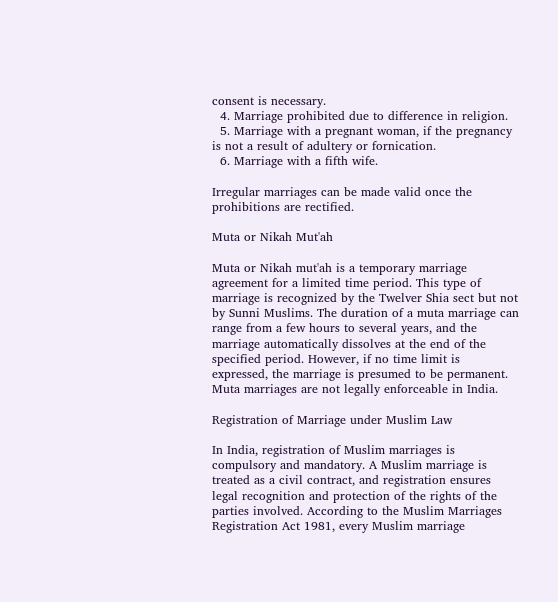consent is necessary.
  4. Marriage prohibited due to difference in religion.
  5. Marriage with a pregnant woman, if the pregnancy is not a result of adultery or fornication.
  6. Marriage with a fifth wife.

Irregular marriages can be made valid once the prohibitions are rectified.

Muta or Nikah Mut'ah

Muta or Nikah mut'ah is a temporary marriage agreement for a limited time period. This type of marriage is recognized by the Twelver Shia sect but not by Sunni Muslims. The duration of a muta marriage can range from a few hours to several years, and the marriage automatically dissolves at the end of the specified period. However, if no time limit is expressed, the marriage is presumed to be permanent. Muta marriages are not legally enforceable in India.

Registration of Marriage under Muslim Law

In India, registration of Muslim marriages is compulsory and mandatory. A Muslim marriage is treated as a civil contract, and registration ensures legal recognition and protection of the rights of the parties involved. According to the Muslim Marriages Registration Act 1981, every Muslim marriage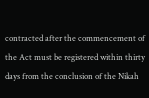contracted after the commencement of the Act must be registered within thirty days from the conclusion of the Nikah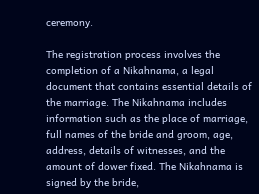ceremony.

The registration process involves the completion of a Nikahnama, a legal document that contains essential details of the marriage. The Nikahnama includes information such as the place of marriage, full names of the bride and groom, age, address, details of witnesses, and the amount of dower fixed. The Nikahnama is signed by the bride,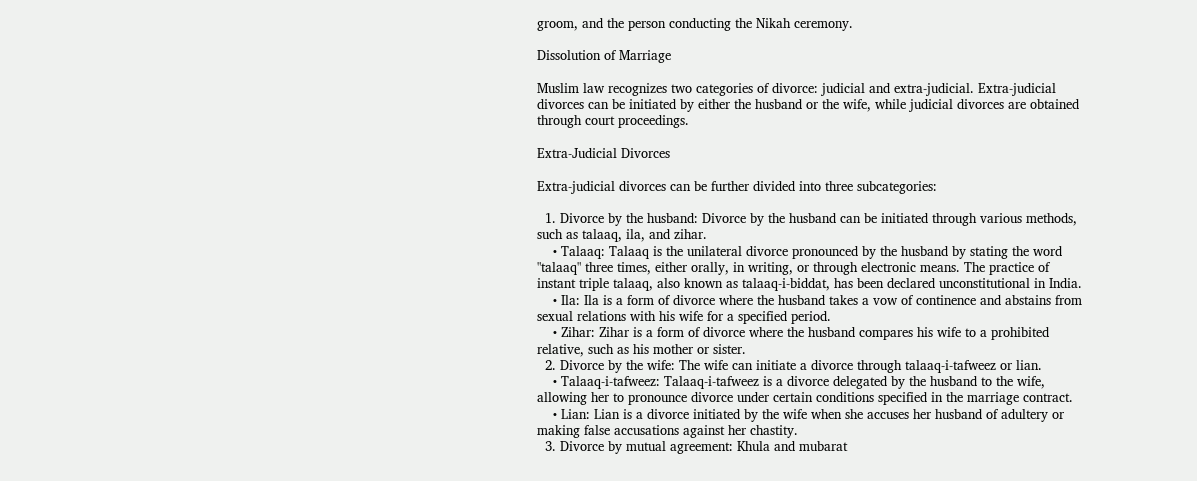groom, and the person conducting the Nikah ceremony.

Dissolution of Marriage

Muslim law recognizes two categories of divorce: judicial and extra-judicial. Extra-judicial divorces can be initiated by either the husband or the wife, while judicial divorces are obtained through court proceedings.

Extra-Judicial Divorces

Extra-judicial divorces can be further divided into three subcategories:

  1. Divorce by the husband: Divorce by the husband can be initiated through various methods, such as talaaq, ila, and zihar.
    • Talaaq: Talaaq is the unilateral divorce pronounced by the husband by stating the word "talaaq" three times, either orally, in writing, or through electronic means. The practice of instant triple talaaq, also known as talaaq-i-biddat, has been declared unconstitutional in India.
    • Ila: Ila is a form of divorce where the husband takes a vow of continence and abstains from sexual relations with his wife for a specified period.
    • Zihar: Zihar is a form of divorce where the husband compares his wife to a prohibited relative, such as his mother or sister.
  2. Divorce by the wife: The wife can initiate a divorce through talaaq-i-tafweez or lian.
    • Talaaq-i-tafweez: Talaaq-i-tafweez is a divorce delegated by the husband to the wife, allowing her to pronounce divorce under certain conditions specified in the marriage contract.
    • Lian: Lian is a divorce initiated by the wife when she accuses her husband of adultery or making false accusations against her chastity.
  3. Divorce by mutual agreement: Khula and mubarat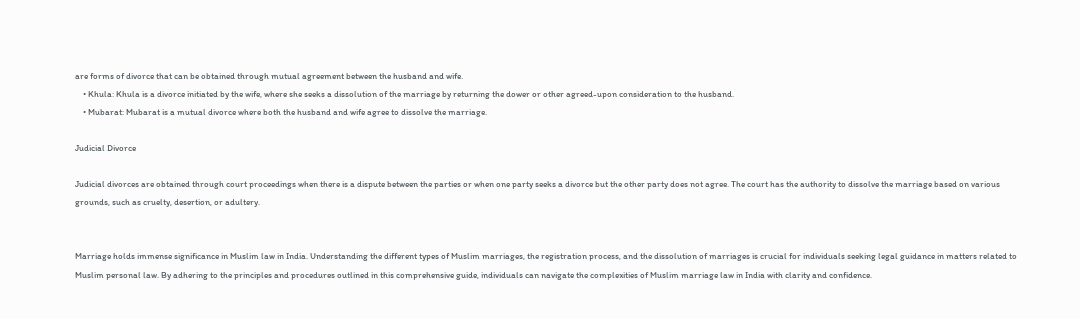are forms of divorce that can be obtained through mutual agreement between the husband and wife.
    • Khula: Khula is a divorce initiated by the wife, where she seeks a dissolution of the marriage by returning the dower or other agreed-upon consideration to the husband.
    • Mubarat: Mubarat is a mutual divorce where both the husband and wife agree to dissolve the marriage.

Judicial Divorce

Judicial divorces are obtained through court proceedings when there is a dispute between the parties or when one party seeks a divorce but the other party does not agree. The court has the authority to dissolve the marriage based on various grounds, such as cruelty, desertion, or adultery.


Marriage holds immense significance in Muslim law in India. Understanding the different types of Muslim marriages, the registration process, and the dissolution of marriages is crucial for individuals seeking legal guidance in matters related to Muslim personal law. By adhering to the principles and procedures outlined in this comprehensive guide, individuals can navigate the complexities of Muslim marriage law in India with clarity and confidence.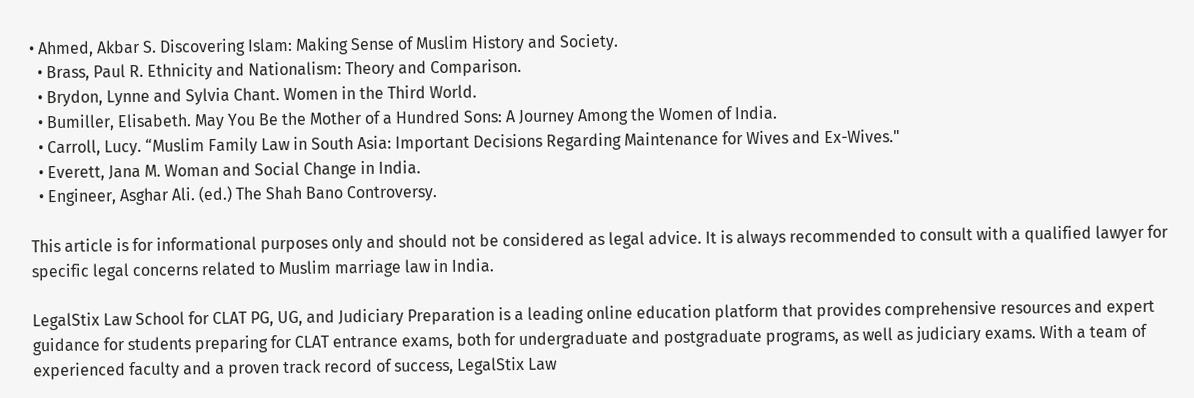• Ahmed, Akbar S. Discovering Islam: Making Sense of Muslim History and Society.
  • Brass, Paul R. Ethnicity and Nationalism: Theory and Comparison.
  • Brydon, Lynne and Sylvia Chant. Women in the Third World.
  • Bumiller, Elisabeth. May You Be the Mother of a Hundred Sons: A Journey Among the Women of India.
  • Carroll, Lucy. “Muslim Family Law in South Asia: Important Decisions Regarding Maintenance for Wives and Ex-Wives."
  • Everett, Jana M. Woman and Social Change in India.
  • Engineer, Asghar Ali. (ed.) The Shah Bano Controversy.

This article is for informational purposes only and should not be considered as legal advice. It is always recommended to consult with a qualified lawyer for specific legal concerns related to Muslim marriage law in India.

LegalStix Law School for CLAT PG, UG, and Judiciary Preparation is a leading online education platform that provides comprehensive resources and expert guidance for students preparing for CLAT entrance exams, both for undergraduate and postgraduate programs, as well as judiciary exams. With a team of experienced faculty and a proven track record of success, LegalStix Law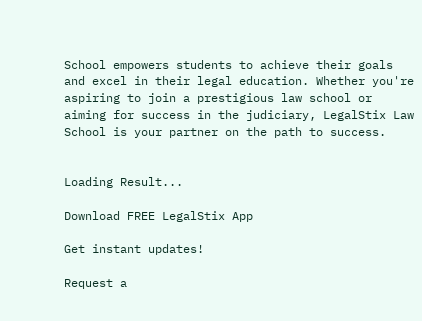School empowers students to achieve their goals and excel in their legal education. Whether you're aspiring to join a prestigious law school or aiming for success in the judiciary, LegalStix Law School is your partner on the path to success.


Loading Result...

Download FREE LegalStix App

Get instant updates!

Request a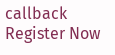callback
Register Now